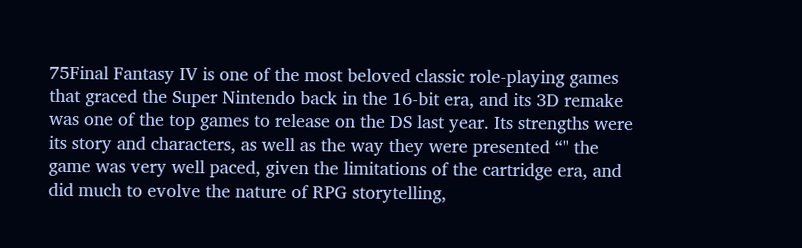75Final Fantasy IV is one of the most beloved classic role-playing games that graced the Super Nintendo back in the 16-bit era, and its 3D remake was one of the top games to release on the DS last year. Its strengths were its story and characters, as well as the way they were presented “" the game was very well paced, given the limitations of the cartridge era, and did much to evolve the nature of RPG storytelling,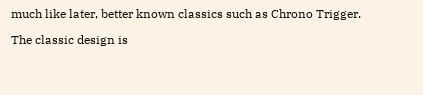much like later, better known classics such as Chrono Trigger.

The classic design is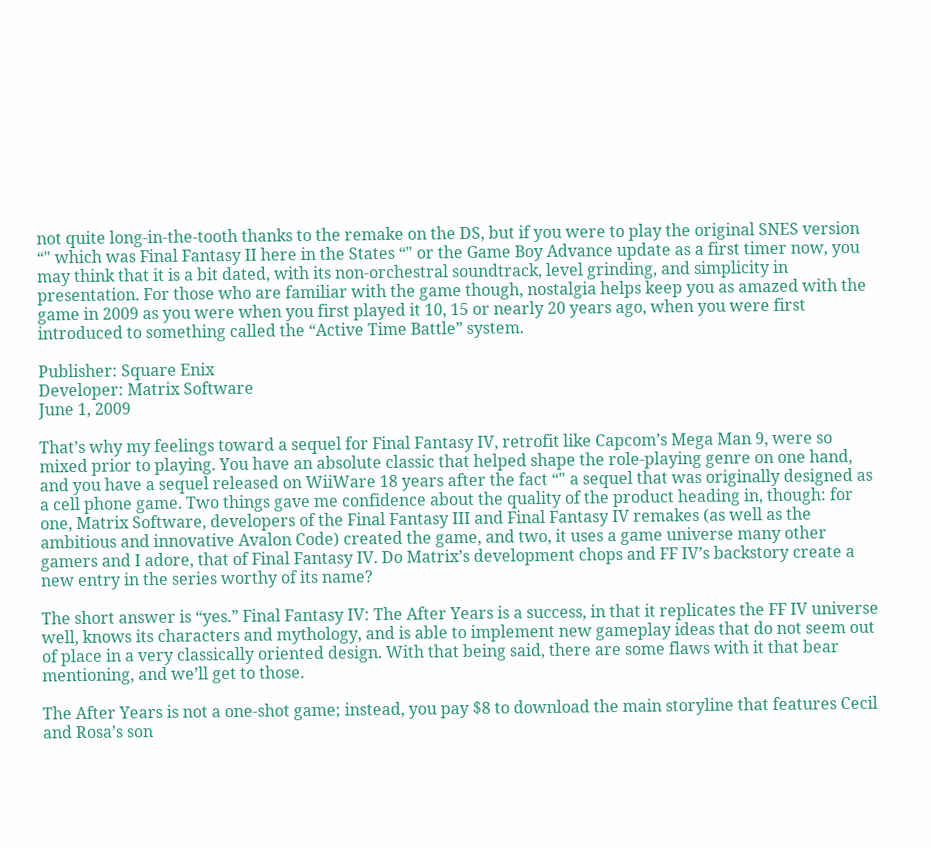not quite long-in-the-tooth thanks to the remake on the DS, but if you were to play the original SNES version “" which was Final Fantasy II here in the States “" or the Game Boy Advance update as a first timer now, you may think that it is a bit dated, with its non-orchestral soundtrack, level grinding, and simplicity in presentation. For those who are familiar with the game though, nostalgia helps keep you as amazed with the game in 2009 as you were when you first played it 10, 15 or nearly 20 years ago, when you were first introduced to something called the “Active Time Battle” system.

Publisher: Square Enix
Developer: Matrix Software
June 1, 2009

That’s why my feelings toward a sequel for Final Fantasy IV, retrofit like Capcom’s Mega Man 9, were so mixed prior to playing. You have an absolute classic that helped shape the role-playing genre on one hand, and you have a sequel released on WiiWare 18 years after the fact “" a sequel that was originally designed as a cell phone game. Two things gave me confidence about the quality of the product heading in, though: for one, Matrix Software, developers of the Final Fantasy III and Final Fantasy IV remakes (as well as the ambitious and innovative Avalon Code) created the game, and two, it uses a game universe many other gamers and I adore, that of Final Fantasy IV. Do Matrix’s development chops and FF IV’s backstory create a new entry in the series worthy of its name?

The short answer is “yes.” Final Fantasy IV: The After Years is a success, in that it replicates the FF IV universe well, knows its characters and mythology, and is able to implement new gameplay ideas that do not seem out of place in a very classically oriented design. With that being said, there are some flaws with it that bear mentioning, and we’ll get to those.

The After Years is not a one-shot game; instead, you pay $8 to download the main storyline that features Cecil and Rosa’s son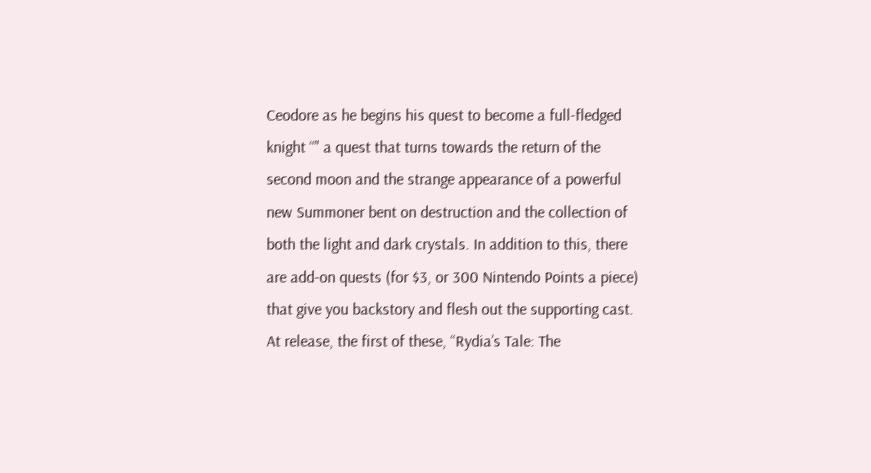Ceodore as he begins his quest to become a full-fledged knight “" a quest that turns towards the return of the second moon and the strange appearance of a powerful new Summoner bent on destruction and the collection of both the light and dark crystals. In addition to this, there are add-on quests (for $3, or 300 Nintendo Points a piece) that give you backstory and flesh out the supporting cast. At release, the first of these, “Rydia’s Tale: The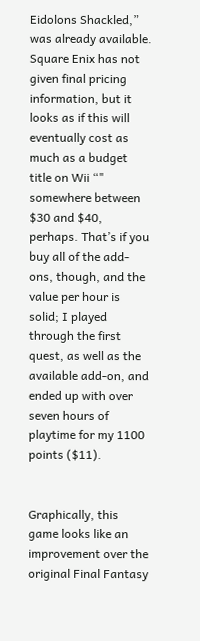Eidolons Shackled,” was already available. Square Enix has not given final pricing information, but it looks as if this will eventually cost as much as a budget title on Wii “" somewhere between $30 and $40, perhaps. That’s if you buy all of the add-ons, though, and the value per hour is solid; I played through the first quest, as well as the available add-on, and ended up with over seven hours of playtime for my 1100 points ($11).


Graphically, this game looks like an improvement over the original Final Fantasy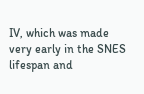IV, which was made very early in the SNES lifespan and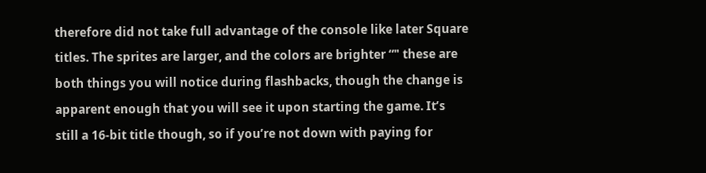therefore did not take full advantage of the console like later Square titles. The sprites are larger, and the colors are brighter “" these are both things you will notice during flashbacks, though the change is apparent enough that you will see it upon starting the game. It’s still a 16-bit title though, so if you’re not down with paying for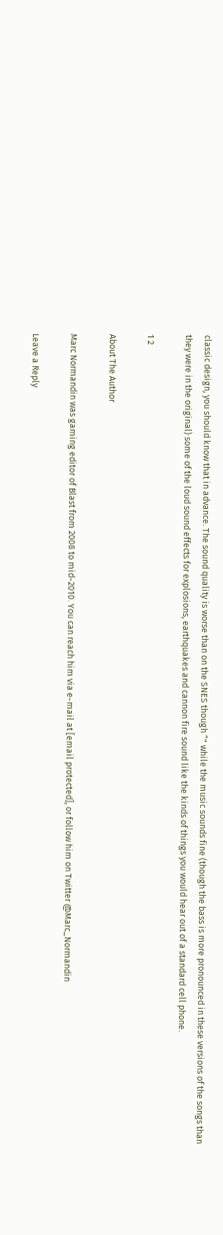classic design, you should know that in advance. The sound quality is worse than on the SNES though “" while the music sounds fine (though the bass is more pronounced in these versions of the songs than they were in the original) some of the loud sound effects for explosions, earthquakes and cannon fire sound like the kinds of things you would hear out of a standard cell phone.

1 2

About The Author

Marc Normandin was gaming editor of Blast from 2008 to mid-2010. You can reach him via e-mail at [email protected], or follow him on Twitter @Marc_Normandin

Leave a Reply